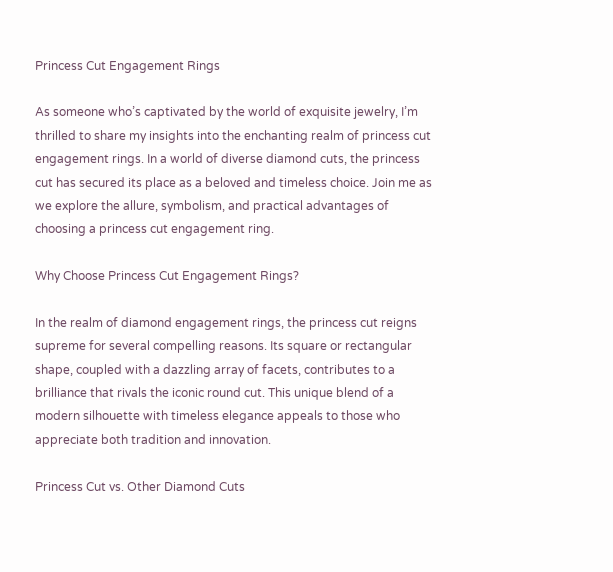Princess Cut Engagement Rings

As someone who’s captivated by the world of exquisite jewelry, I’m thrilled to share my insights into the enchanting realm of princess cut engagement rings. In a world of diverse diamond cuts, the princess cut has secured its place as a beloved and timeless choice. Join me as we explore the allure, symbolism, and practical advantages of choosing a princess cut engagement ring.

Why Choose Princess Cut Engagement Rings?

In the realm of diamond engagement rings, the princess cut reigns supreme for several compelling reasons. Its square or rectangular shape, coupled with a dazzling array of facets, contributes to a brilliance that rivals the iconic round cut. This unique blend of a modern silhouette with timeless elegance appeals to those who appreciate both tradition and innovation.

Princess Cut vs. Other Diamond Cuts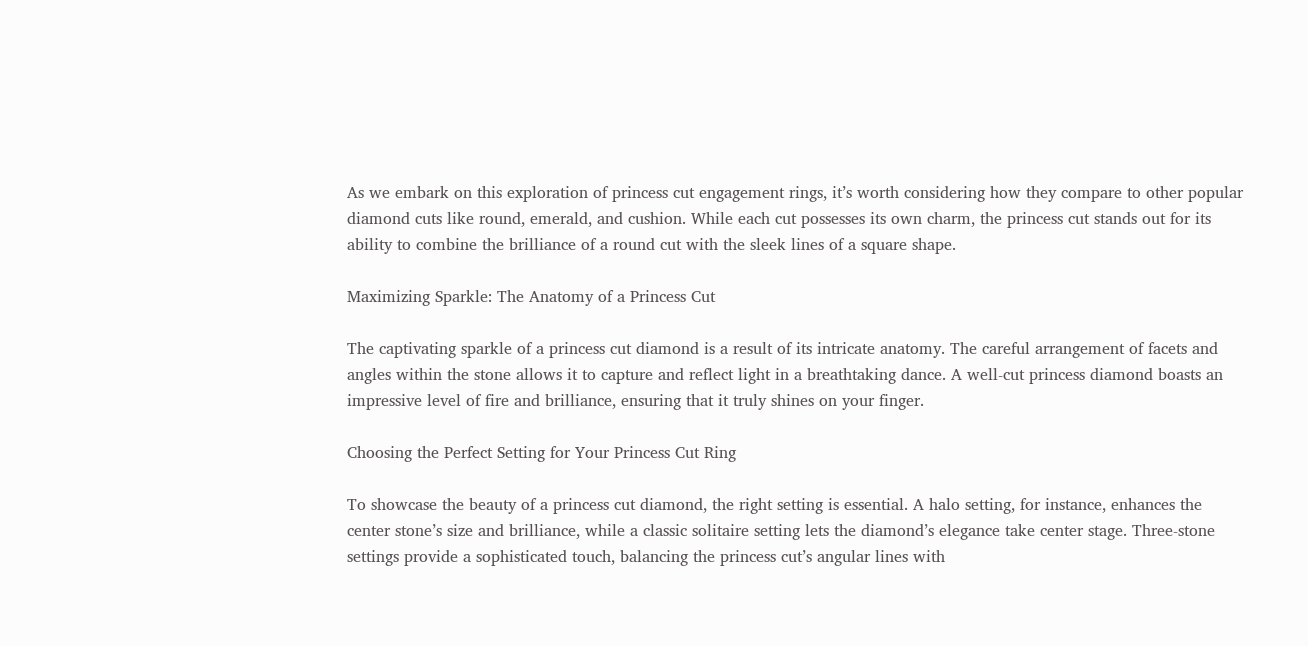As we embark on this exploration of princess cut engagement rings, it’s worth considering how they compare to other popular diamond cuts like round, emerald, and cushion. While each cut possesses its own charm, the princess cut stands out for its ability to combine the brilliance of a round cut with the sleek lines of a square shape.

Maximizing Sparkle: The Anatomy of a Princess Cut

The captivating sparkle of a princess cut diamond is a result of its intricate anatomy. The careful arrangement of facets and angles within the stone allows it to capture and reflect light in a breathtaking dance. A well-cut princess diamond boasts an impressive level of fire and brilliance, ensuring that it truly shines on your finger.

Choosing the Perfect Setting for Your Princess Cut Ring

To showcase the beauty of a princess cut diamond, the right setting is essential. A halo setting, for instance, enhances the center stone’s size and brilliance, while a classic solitaire setting lets the diamond’s elegance take center stage. Three-stone settings provide a sophisticated touch, balancing the princess cut’s angular lines with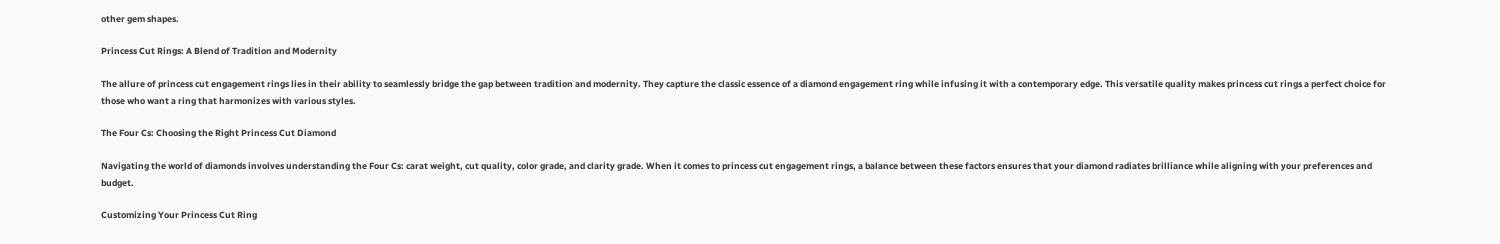other gem shapes.

Princess Cut Rings: A Blend of Tradition and Modernity

The allure of princess cut engagement rings lies in their ability to seamlessly bridge the gap between tradition and modernity. They capture the classic essence of a diamond engagement ring while infusing it with a contemporary edge. This versatile quality makes princess cut rings a perfect choice for those who want a ring that harmonizes with various styles.

The Four Cs: Choosing the Right Princess Cut Diamond

Navigating the world of diamonds involves understanding the Four Cs: carat weight, cut quality, color grade, and clarity grade. When it comes to princess cut engagement rings, a balance between these factors ensures that your diamond radiates brilliance while aligning with your preferences and budget.

Customizing Your Princess Cut Ring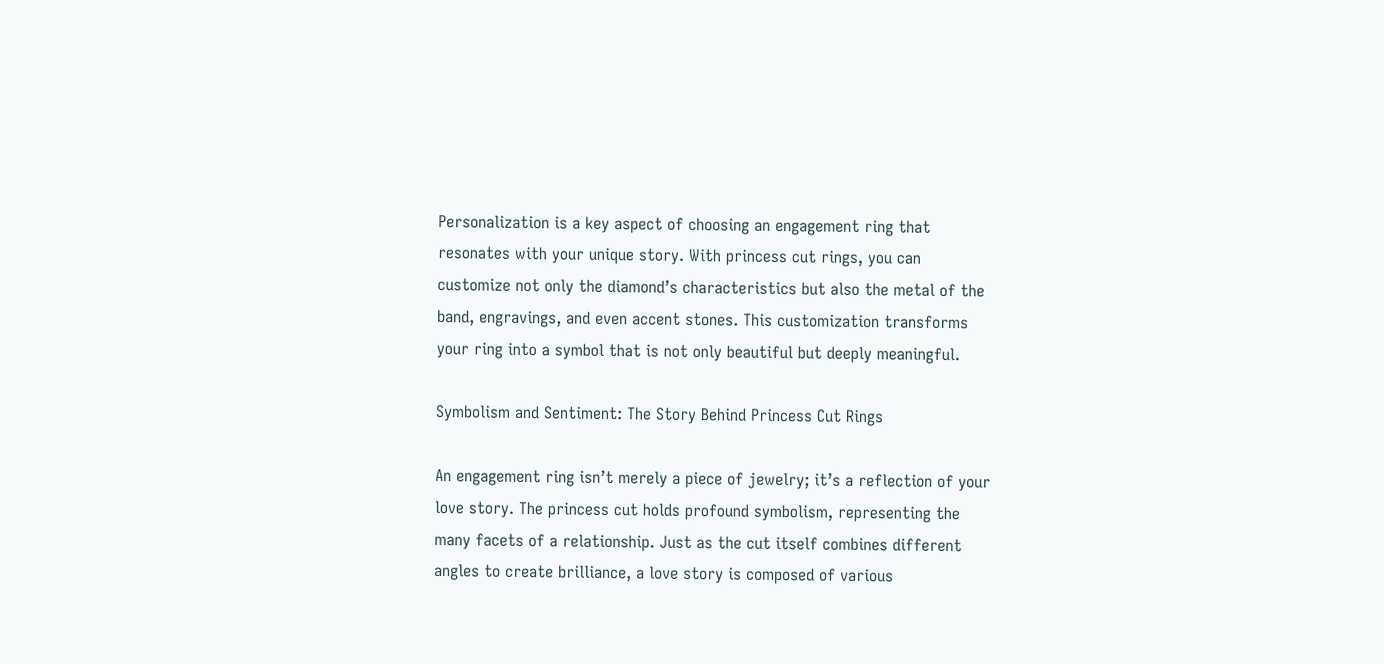Personalization is a key aspect of choosing an engagement ring that resonates with your unique story. With princess cut rings, you can customize not only the diamond’s characteristics but also the metal of the band, engravings, and even accent stones. This customization transforms your ring into a symbol that is not only beautiful but deeply meaningful.

Symbolism and Sentiment: The Story Behind Princess Cut Rings

An engagement ring isn’t merely a piece of jewelry; it’s a reflection of your love story. The princess cut holds profound symbolism, representing the many facets of a relationship. Just as the cut itself combines different angles to create brilliance, a love story is composed of various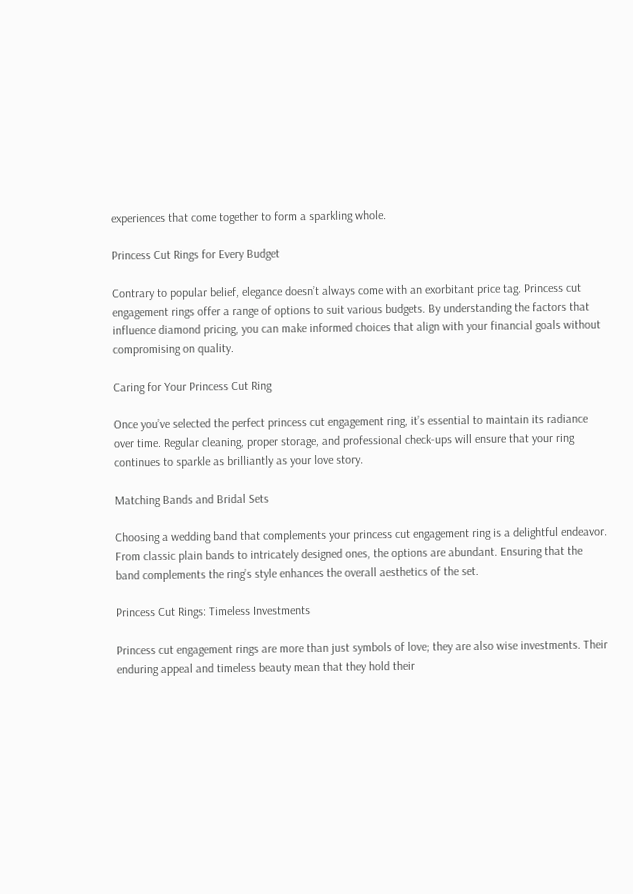experiences that come together to form a sparkling whole.

Princess Cut Rings for Every Budget

Contrary to popular belief, elegance doesn’t always come with an exorbitant price tag. Princess cut engagement rings offer a range of options to suit various budgets. By understanding the factors that influence diamond pricing, you can make informed choices that align with your financial goals without compromising on quality.

Caring for Your Princess Cut Ring

Once you’ve selected the perfect princess cut engagement ring, it’s essential to maintain its radiance over time. Regular cleaning, proper storage, and professional check-ups will ensure that your ring continues to sparkle as brilliantly as your love story.

Matching Bands and Bridal Sets

Choosing a wedding band that complements your princess cut engagement ring is a delightful endeavor. From classic plain bands to intricately designed ones, the options are abundant. Ensuring that the band complements the ring’s style enhances the overall aesthetics of the set.

Princess Cut Rings: Timeless Investments

Princess cut engagement rings are more than just symbols of love; they are also wise investments. Their enduring appeal and timeless beauty mean that they hold their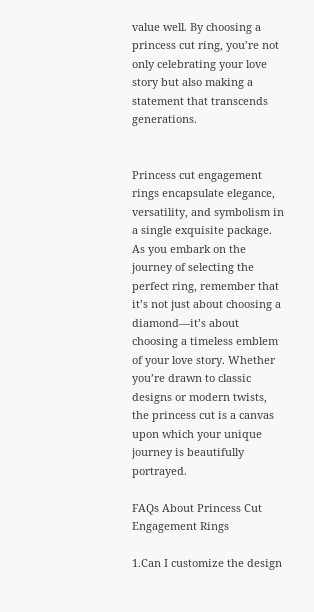value well. By choosing a princess cut ring, you’re not only celebrating your love story but also making a statement that transcends generations.


Princess cut engagement rings encapsulate elegance, versatility, and symbolism in a single exquisite package. As you embark on the journey of selecting the perfect ring, remember that it’s not just about choosing a diamond—it’s about choosing a timeless emblem of your love story. Whether you’re drawn to classic designs or modern twists, the princess cut is a canvas upon which your unique journey is beautifully portrayed.

FAQs About Princess Cut Engagement Rings

1.Can I customize the design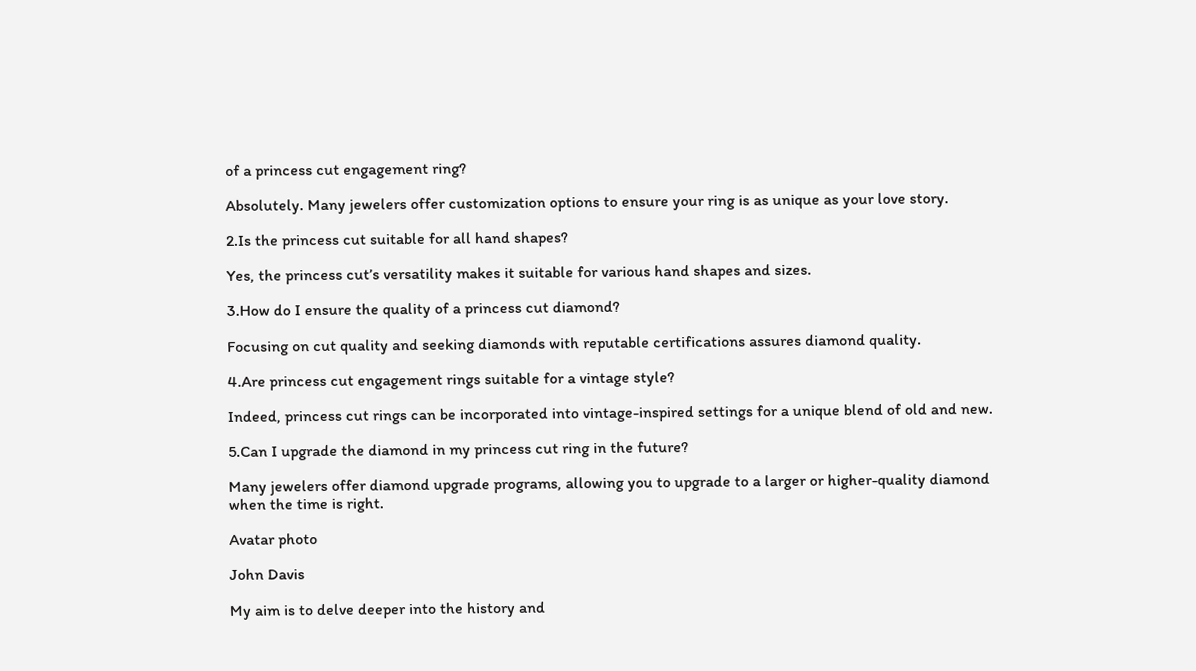of a princess cut engagement ring?

Absolutely. Many jewelers offer customization options to ensure your ring is as unique as your love story.

2.Is the princess cut suitable for all hand shapes?

Yes, the princess cut’s versatility makes it suitable for various hand shapes and sizes.

3.How do I ensure the quality of a princess cut diamond?

Focusing on cut quality and seeking diamonds with reputable certifications assures diamond quality.

4.Are princess cut engagement rings suitable for a vintage style?

Indeed, princess cut rings can be incorporated into vintage-inspired settings for a unique blend of old and new.

5.Can I upgrade the diamond in my princess cut ring in the future?

Many jewelers offer diamond upgrade programs, allowing you to upgrade to a larger or higher-quality diamond when the time is right.

Avatar photo

John Davis

My aim is to delve deeper into the history and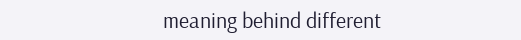meaning behind different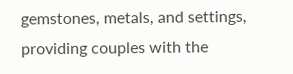gemstones, metals, and settings, providing couples with the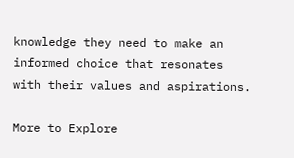knowledge they need to make an informed choice that resonates with their values and aspirations.

More to Explore